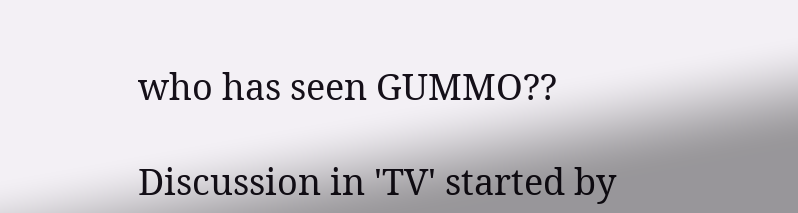who has seen GUMMO??

Discussion in 'TV' started by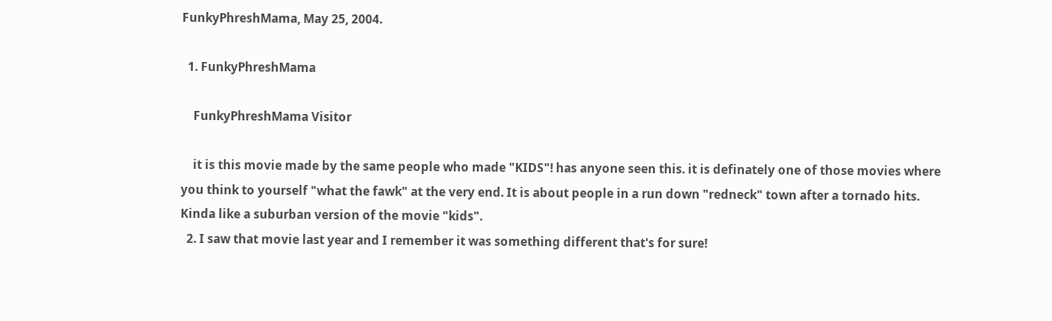FunkyPhreshMama, May 25, 2004.

  1. FunkyPhreshMama

    FunkyPhreshMama Visitor

    it is this movie made by the same people who made "KIDS"! has anyone seen this. it is definately one of those movies where you think to yourself "what the fawk" at the very end. It is about people in a run down "redneck" town after a tornado hits. Kinda like a suburban version of the movie "kids".
  2. I saw that movie last year and I remember it was something different that's for sure!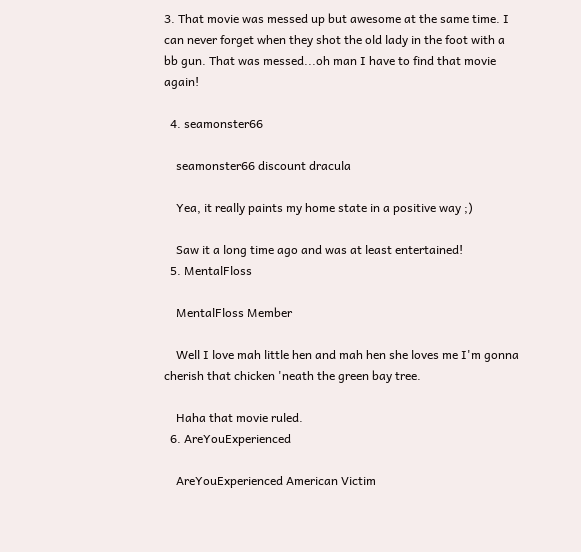3. That movie was messed up but awesome at the same time. I can never forget when they shot the old lady in the foot with a bb gun. That was messed...oh man I have to find that movie again!

  4. seamonster66

    seamonster66 discount dracula

    Yea, it really paints my home state in a positive way ;)

    Saw it a long time ago and was at least entertained!
  5. MentalFloss

    MentalFloss Member

    Well I love mah little hen and mah hen she loves me I'm gonna cherish that chicken 'neath the green bay tree.

    Haha that movie ruled.
  6. AreYouExperienced

    AreYouExperienced American Victim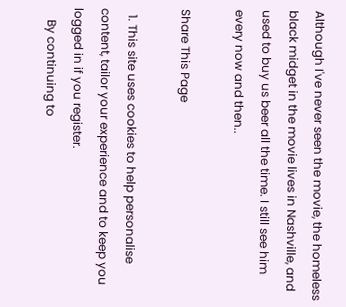Although I've never seen the movie, the homeless black midget in the movie lives in Nashville, and used to buy us beer all the time. I still see him every now and then..

Share This Page

  1. This site uses cookies to help personalise content, tailor your experience and to keep you logged in if you register.
    By continuing to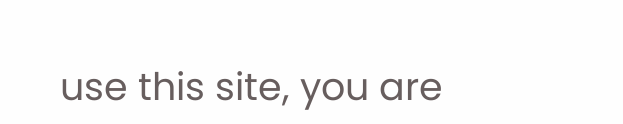use this site, you are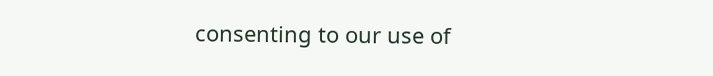consenting to our use of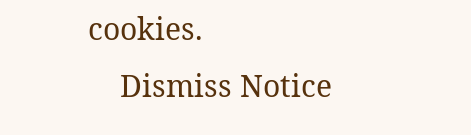cookies.
    Dismiss Notice